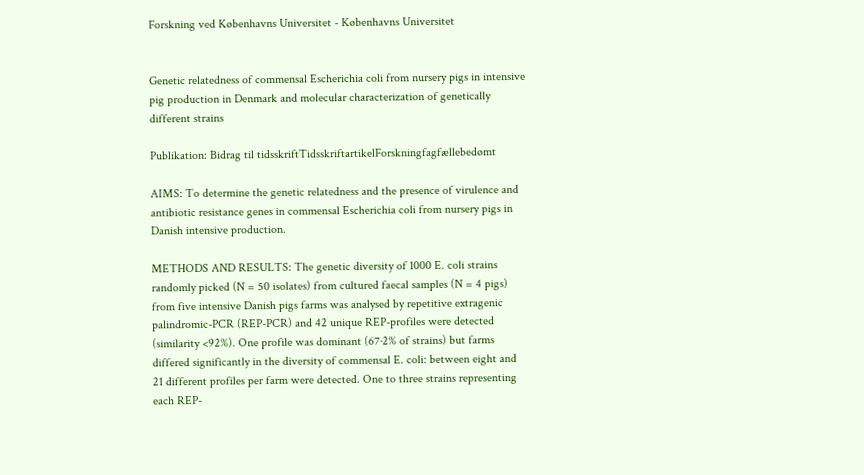Forskning ved Københavns Universitet - Københavns Universitet


Genetic relatedness of commensal Escherichia coli from nursery pigs in intensive pig production in Denmark and molecular characterization of genetically different strains

Publikation: Bidrag til tidsskriftTidsskriftartikelForskningfagfællebedømt

AIMS: To determine the genetic relatedness and the presence of virulence and antibiotic resistance genes in commensal Escherichia coli from nursery pigs in Danish intensive production.

METHODS AND RESULTS: The genetic diversity of 1000 E. coli strains randomly picked (N = 50 isolates) from cultured faecal samples (N = 4 pigs) from five intensive Danish pigs farms was analysed by repetitive extragenic palindromic-PCR (REP-PCR) and 42 unique REP-profiles were detected (similarity <92%). One profile was dominant (67·2% of strains) but farms differed significantly in the diversity of commensal E. coli: between eight and 21 different profiles per farm were detected. One to three strains representing each REP-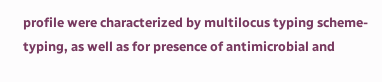profile were characterized by multilocus typing scheme-typing, as well as for presence of antimicrobial and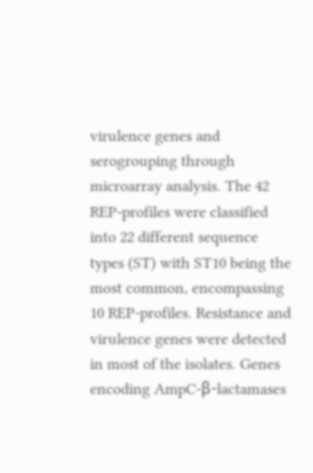virulence genes and serogrouping through microarray analysis. The 42 REP-profiles were classified into 22 different sequence types (ST) with ST10 being the most common, encompassing 10 REP-profiles. Resistance and virulence genes were detected in most of the isolates. Genes encoding AmpC-β-lactamases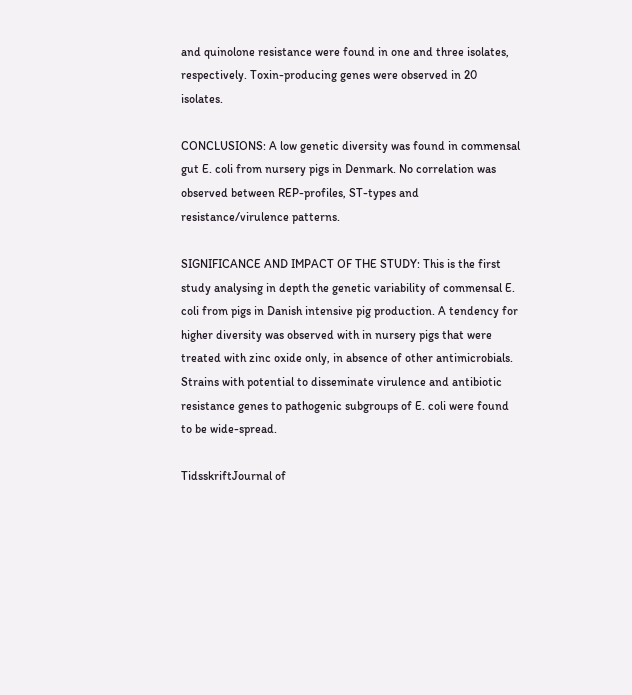and quinolone resistance were found in one and three isolates, respectively. Toxin-producing genes were observed in 20 isolates.

CONCLUSIONS: A low genetic diversity was found in commensal gut E. coli from nursery pigs in Denmark. No correlation was observed between REP-profiles, ST-types and resistance/virulence patterns.

SIGNIFICANCE AND IMPACT OF THE STUDY: This is the first study analysing in depth the genetic variability of commensal E. coli from pigs in Danish intensive pig production. A tendency for higher diversity was observed with in nursery pigs that were treated with zinc oxide only, in absence of other antimicrobials. Strains with potential to disseminate virulence and antibiotic resistance genes to pathogenic subgroups of E. coli were found to be wide-spread.

TidsskriftJournal of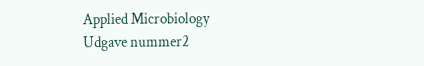Applied Microbiology
Udgave nummer2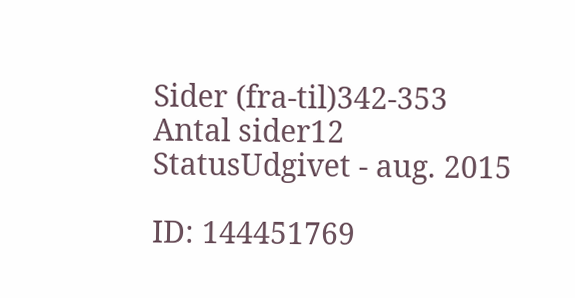Sider (fra-til)342-353
Antal sider12
StatusUdgivet - aug. 2015

ID: 144451769